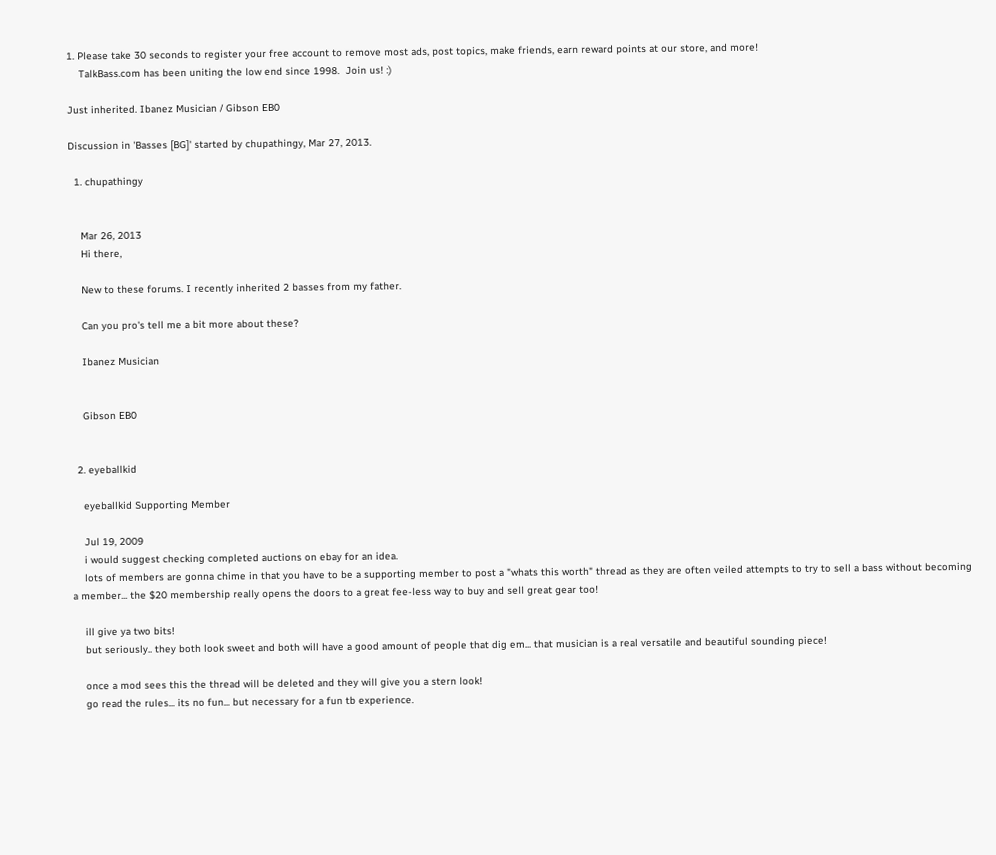1. Please take 30 seconds to register your free account to remove most ads, post topics, make friends, earn reward points at our store, and more!
    TalkBass.com has been uniting the low end since 1998.  Join us! :)

Just inherited. Ibanez Musician / Gibson EB0

Discussion in 'Basses [BG]' started by chupathingy, Mar 27, 2013.

  1. chupathingy


    Mar 26, 2013
    Hi there,

    New to these forums. I recently inherited 2 basses from my father.

    Can you pro's tell me a bit more about these?

    Ibanez Musician


    Gibson EB0


  2. eyeballkid

    eyeballkid Supporting Member

    Jul 19, 2009
    i would suggest checking completed auctions on ebay for an idea.
    lots of members are gonna chime in that you have to be a supporting member to post a "whats this worth" thread as they are often veiled attempts to try to sell a bass without becoming a member... the $20 membership really opens the doors to a great fee-less way to buy and sell great gear too!

    ill give ya two bits!
    but seriously.. they both look sweet and both will have a good amount of people that dig em... that musician is a real versatile and beautiful sounding piece!

    once a mod sees this the thread will be deleted and they will give you a stern look!
    go read the rules... its no fun... but necessary for a fun tb experience.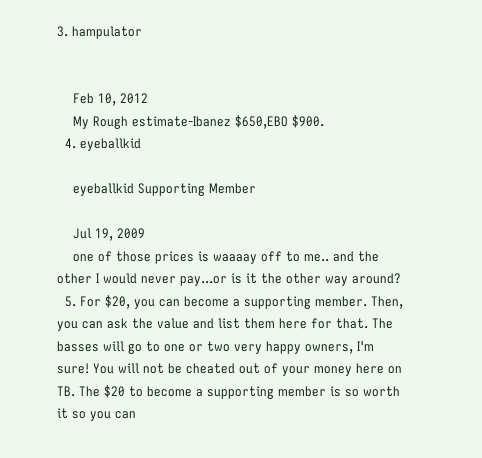3. hampulator


    Feb 10, 2012
    My Rough estimate-Ibanez $650,EBO $900.
  4. eyeballkid

    eyeballkid Supporting Member

    Jul 19, 2009
    one of those prices is waaaay off to me.. and the other I would never pay...or is it the other way around?
  5. For $20, you can become a supporting member. Then, you can ask the value and list them here for that. The basses will go to one or two very happy owners, I'm sure! You will not be cheated out of your money here on TB. The $20 to become a supporting member is so worth it so you can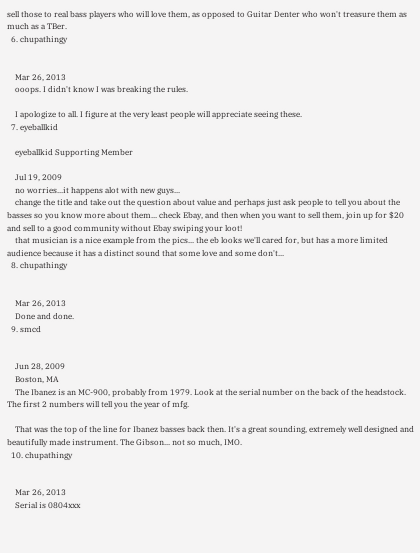sell those to real bass players who will love them, as opposed to Guitar Denter who won't treasure them as much as a TBer.
  6. chupathingy


    Mar 26, 2013
    ooops. I didn't know I was breaking the rules.

    I apologize to all. I figure at the very least people will appreciate seeing these.
  7. eyeballkid

    eyeballkid Supporting Member

    Jul 19, 2009
    no worries...it happens alot with new guys...
    change the title and take out the question about value and perhaps just ask people to tell you about the basses so you know more about them... check Ebay, and then when you want to sell them, join up for $20 and sell to a good community without Ebay swiping your loot!
    that musician is a nice example from the pics... the eb looks we'll cared for, but has a more limited audience because it has a distinct sound that some love and some don't...
  8. chupathingy


    Mar 26, 2013
    Done and done.
  9. smcd


    Jun 28, 2009
    Boston, MA
    The Ibanez is an MC-900, probably from 1979. Look at the serial number on the back of the headstock. The first 2 numbers will tell you the year of mfg.

    That was the top of the line for Ibanez basses back then. It's a great sounding, extremely well designed and beautifully made instrument. The Gibson... not so much, IMO.
  10. chupathingy


    Mar 26, 2013
    Serial is 0804xxx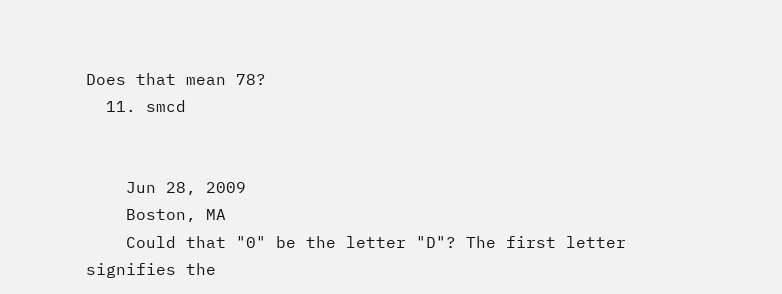Does that mean 78?
  11. smcd


    Jun 28, 2009
    Boston, MA
    Could that "0" be the letter "D"? The first letter signifies the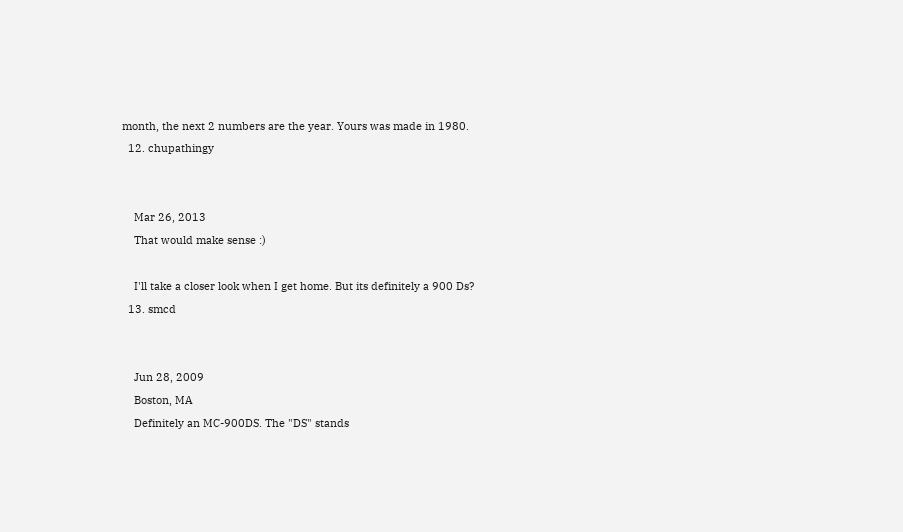month, the next 2 numbers are the year. Yours was made in 1980.
  12. chupathingy


    Mar 26, 2013
    That would make sense :)

    I'll take a closer look when I get home. But its definitely a 900 Ds?
  13. smcd


    Jun 28, 2009
    Boston, MA
    Definitely an MC-900DS. The "DS" stands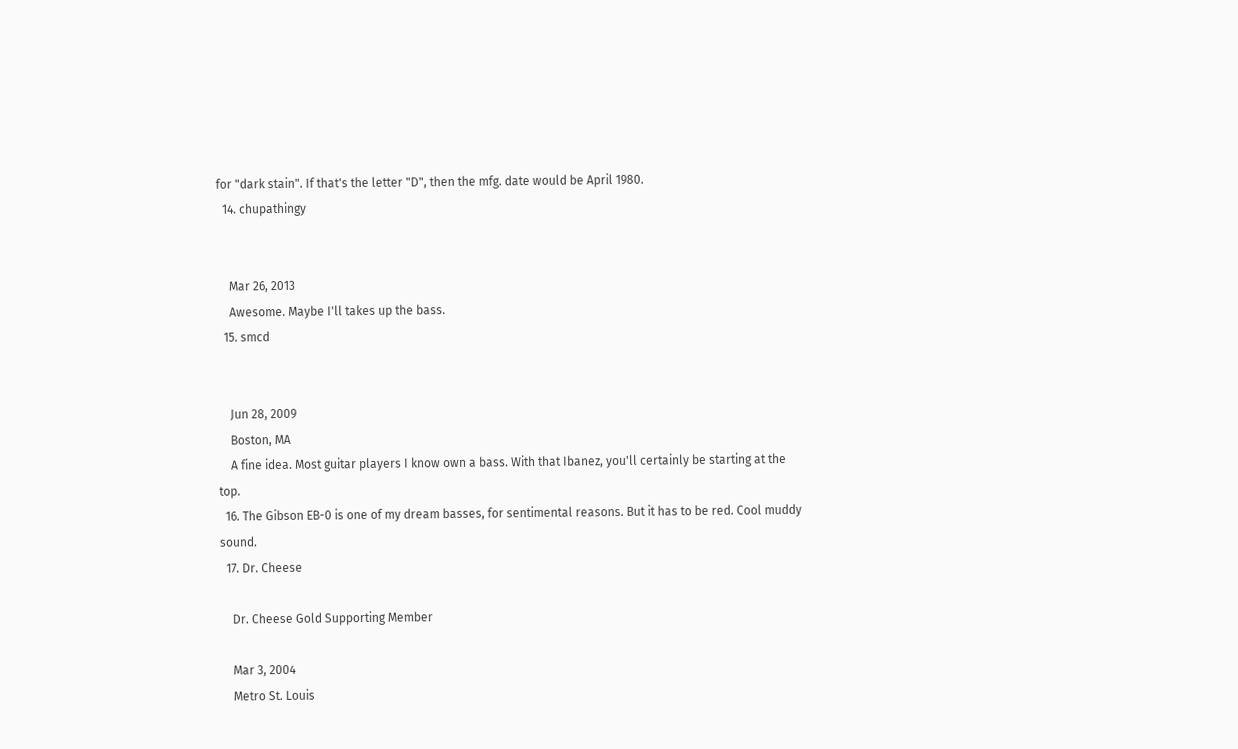for "dark stain". If that's the letter "D", then the mfg. date would be April 1980.
  14. chupathingy


    Mar 26, 2013
    Awesome. Maybe I'll takes up the bass.
  15. smcd


    Jun 28, 2009
    Boston, MA
    A fine idea. Most guitar players I know own a bass. With that Ibanez, you'll certainly be starting at the top.
  16. The Gibson EB-0 is one of my dream basses, for sentimental reasons. But it has to be red. Cool muddy sound.
  17. Dr. Cheese

    Dr. Cheese Gold Supporting Member

    Mar 3, 2004
    Metro St. Louis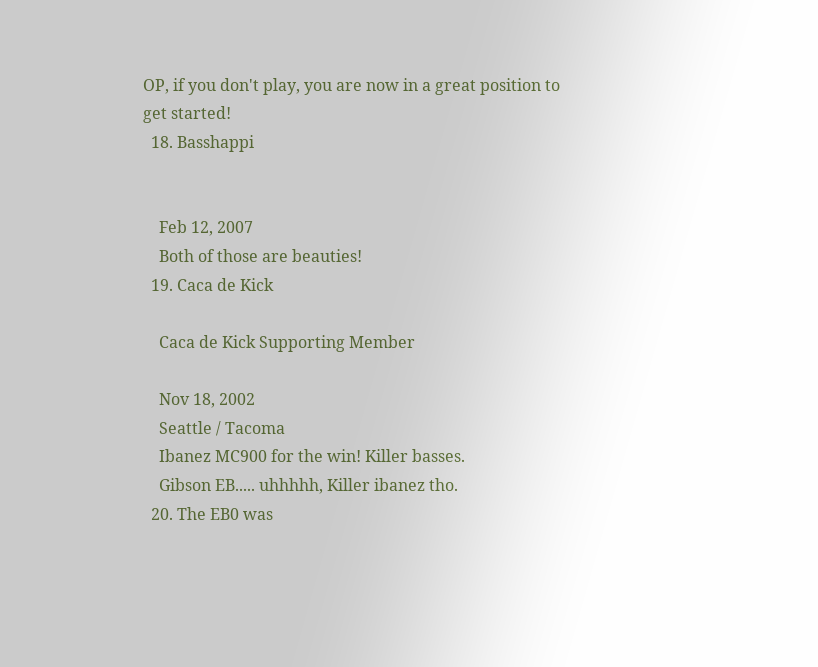OP, if you don't play, you are now in a great position to get started!
  18. Basshappi


    Feb 12, 2007
    Both of those are beauties!
  19. Caca de Kick

    Caca de Kick Supporting Member

    Nov 18, 2002
    Seattle / Tacoma
    Ibanez MC900 for the win! Killer basses.
    Gibson EB..... uhhhhh, Killer ibanez tho.
  20. The EB0 was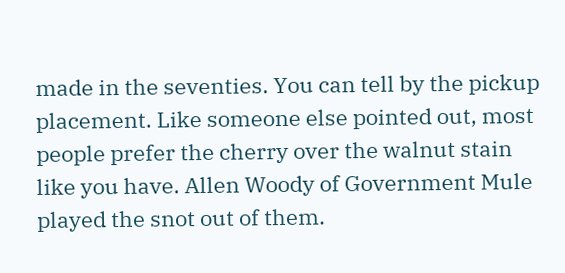made in the seventies. You can tell by the pickup placement. Like someone else pointed out, most people prefer the cherry over the walnut stain like you have. Allen Woody of Government Mule played the snot out of them.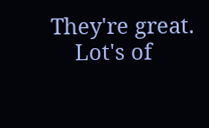They're great.
    Lot's of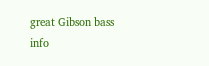great Gibson bass info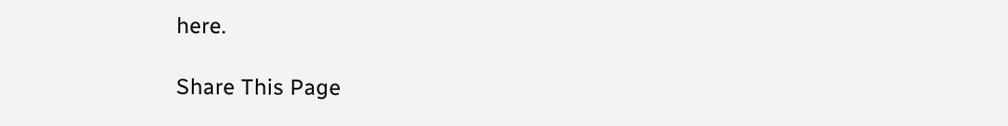here.

Share This Page